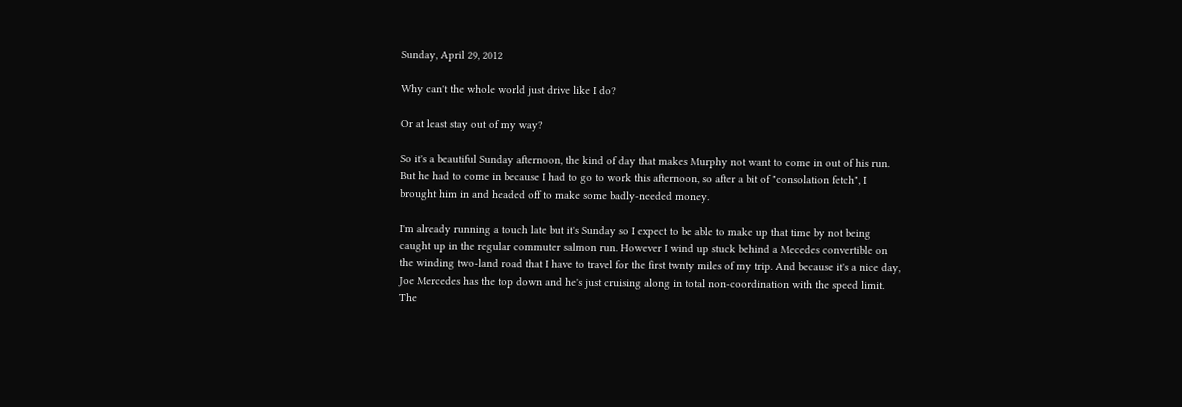Sunday, April 29, 2012

Why can't the whole world just drive like I do?

Or at least stay out of my way?

So it's a beautiful Sunday afternoon, the kind of day that makes Murphy not want to come in out of his run. But he had to come in because I had to go to work this afternoon, so after a bit of "consolation fetch", I brought him in and headed off to make some badly-needed money.

I'm already running a touch late but it's Sunday so I expect to be able to make up that time by not being caught up in the regular commuter salmon run. However I wind up stuck behind a Mecedes convertible on the winding two-land road that I have to travel for the first twnty miles of my trip. And because it's a nice day, Joe Mercedes has the top down and he's just cruising along in total non-coordination with the speed limit. The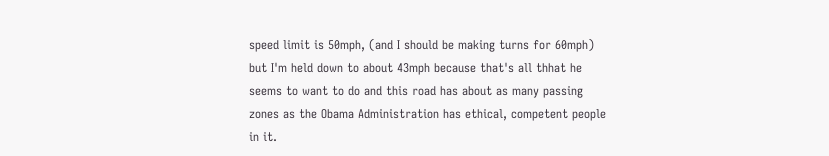speed limit is 50mph, (and I should be making turns for 60mph) but I'm held down to about 43mph because that's all thhat he seems to want to do and this road has about as many passing zones as the Obama Administration has ethical, competent people in it.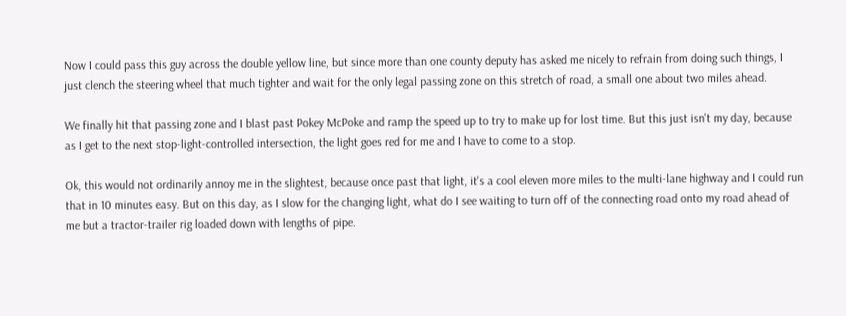Now I could pass this guy across the double yellow line, but since more than one county deputy has asked me nicely to refrain from doing such things, I just clench the steering wheel that much tighter and wait for the only legal passing zone on this stretch of road, a small one about two miles ahead.

We finally hit that passing zone and I blast past Pokey McPoke and ramp the speed up to try to make up for lost time. But this just isn't my day, because as I get to the next stop-light-controlled intersection, the light goes red for me and I have to come to a stop.

Ok, this would not ordinarily annoy me in the slightest, because once past that light, it's a cool eleven more miles to the multi-lane highway and I could run that in 10 minutes easy. But on this day, as I slow for the changing light, what do I see waiting to turn off of the connecting road onto my road ahead of me but a tractor-trailer rig loaded down with lengths of pipe.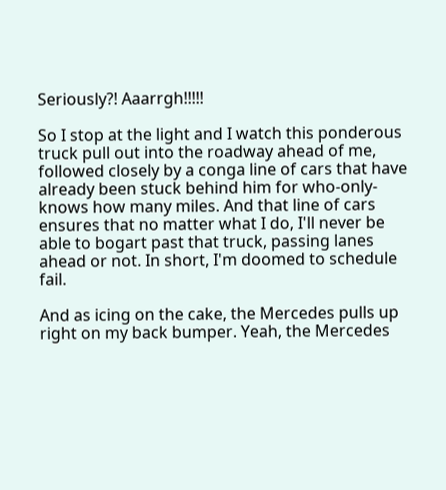Seriously?! Aaarrgh!!!!!

So I stop at the light and I watch this ponderous truck pull out into the roadway ahead of me, followed closely by a conga line of cars that have already been stuck behind him for who-only-knows how many miles. And that line of cars ensures that no matter what I do, I'll never be able to bogart past that truck, passing lanes ahead or not. In short, I'm doomed to schedule fail.

And as icing on the cake, the Mercedes pulls up right on my back bumper. Yeah, the Mercedes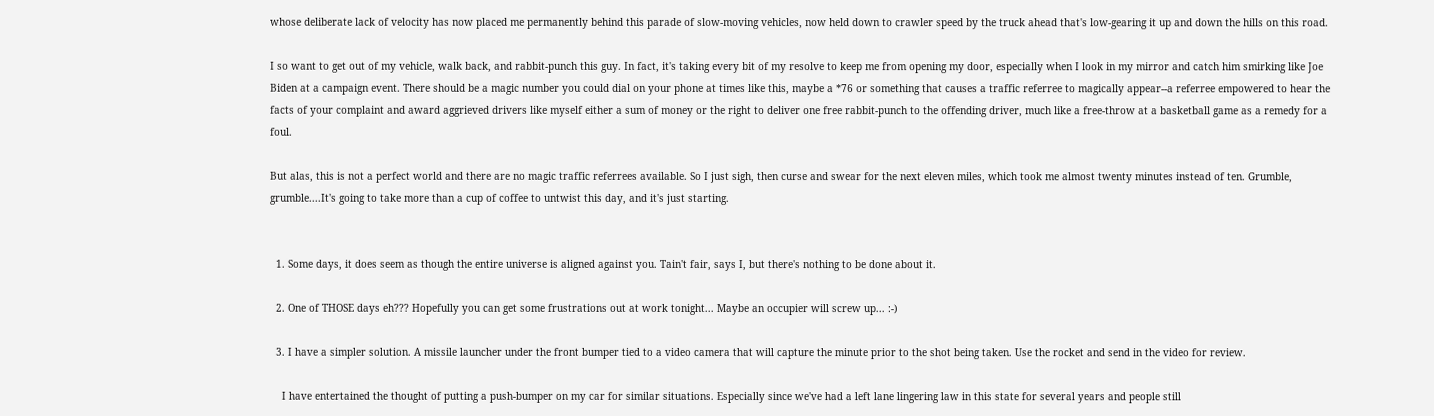whose deliberate lack of velocity has now placed me permanently behind this parade of slow-moving vehicles, now held down to crawler speed by the truck ahead that's low-gearing it up and down the hills on this road.

I so want to get out of my vehicle, walk back, and rabbit-punch this guy. In fact, it's taking every bit of my resolve to keep me from opening my door, especially when I look in my mirror and catch him smirking like Joe Biden at a campaign event. There should be a magic number you could dial on your phone at times like this, maybe a *76 or something that causes a traffic referree to magically appear--a referree empowered to hear the facts of your complaint and award aggrieved drivers like myself either a sum of money or the right to deliver one free rabbit-punch to the offending driver, much like a free-throw at a basketball game as a remedy for a foul.

But alas, this is not a perfect world and there are no magic traffic referrees available. So I just sigh, then curse and swear for the next eleven miles, which took me almost twenty minutes instead of ten. Grumble, grumble....It's going to take more than a cup of coffee to untwist this day, and it's just starting.


  1. Some days, it does seem as though the entire universe is aligned against you. Tain't fair, says I, but there's nothing to be done about it.

  2. One of THOSE days eh??? Hopefully you can get some frustrations out at work tonight... Maybe an occupier will screw up... :-)

  3. I have a simpler solution. A missile launcher under the front bumper tied to a video camera that will capture the minute prior to the shot being taken. Use the rocket and send in the video for review.

    I have entertained the thought of putting a push-bumper on my car for similar situations. Especially since we've had a left lane lingering law in this state for several years and people still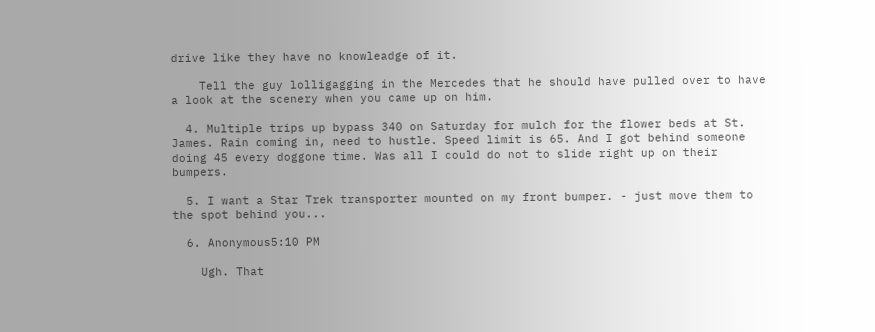drive like they have no knowleadge of it.

    Tell the guy lolligagging in the Mercedes that he should have pulled over to have a look at the scenery when you came up on him.

  4. Multiple trips up bypass 340 on Saturday for mulch for the flower beds at St. James. Rain coming in, need to hustle. Speed limit is 65. And I got behind someone doing 45 every doggone time. Was all I could do not to slide right up on their bumpers.

  5. I want a Star Trek transporter mounted on my front bumper. - just move them to the spot behind you...

  6. Anonymous5:10 PM

    Ugh. That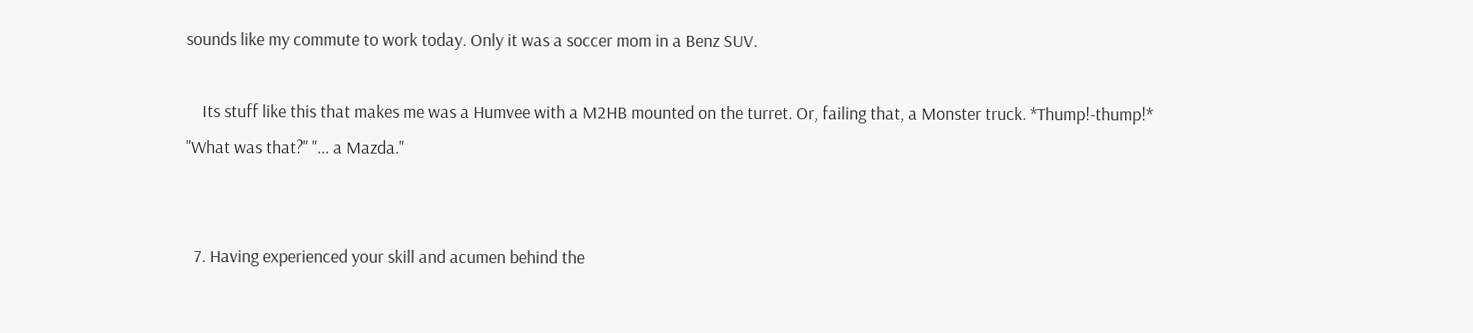sounds like my commute to work today. Only it was a soccer mom in a Benz SUV.

    Its stuff like this that makes me was a Humvee with a M2HB mounted on the turret. Or, failing that, a Monster truck. *Thump!-thump!* "What was that?" "... a Mazda."


  7. Having experienced your skill and acumen behind the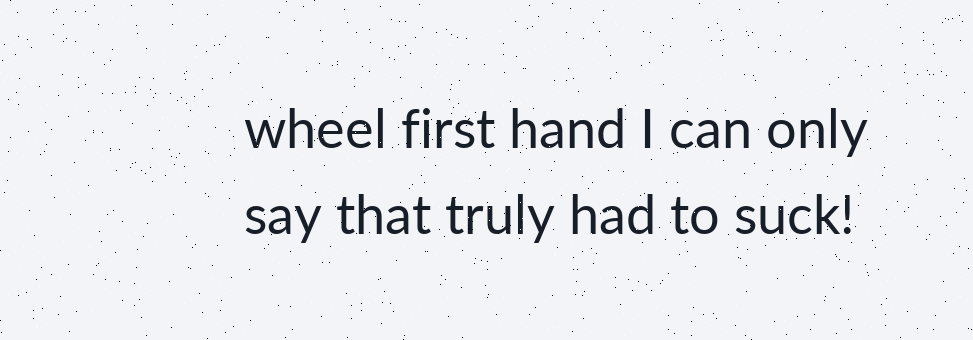wheel first hand I can only say that truly had to suck!